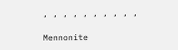, , , , , , , , , ,

Mennonite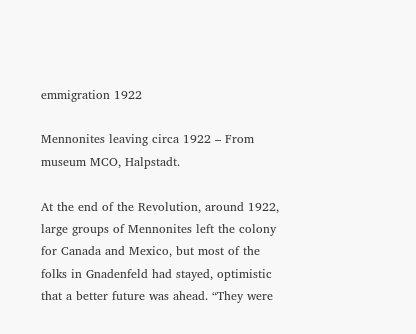emmigration 1922

Mennonites leaving circa 1922 – From museum MCO, Halpstadt.

At the end of the Revolution, around 1922, large groups of Mennonites left the colony for Canada and Mexico, but most of the folks in Gnadenfeld had stayed, optimistic that a better future was ahead. “They were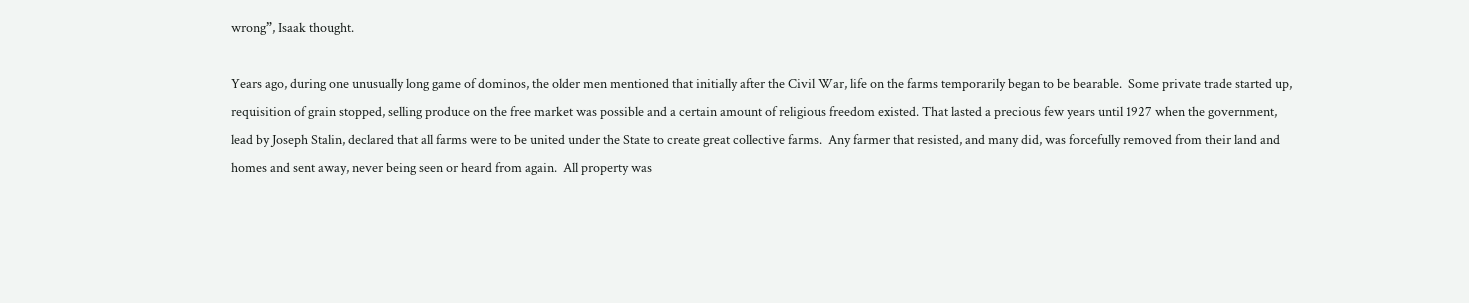wrong”, Isaak thought.

Years ago, during one unusually long game of dominos, the older men mentioned that initially after the Civil War, life on the farms temporarily began to be bearable.  Some private trade started up, requisition of grain stopped, selling produce on the free market was possible and a certain amount of religious freedom existed. That lasted a precious few years until 1927 when the government, lead by Joseph Stalin, declared that all farms were to be united under the State to create great collective farms.  Any farmer that resisted, and many did, was forcefully removed from their land and homes and sent away, never being seen or heard from again.  All property was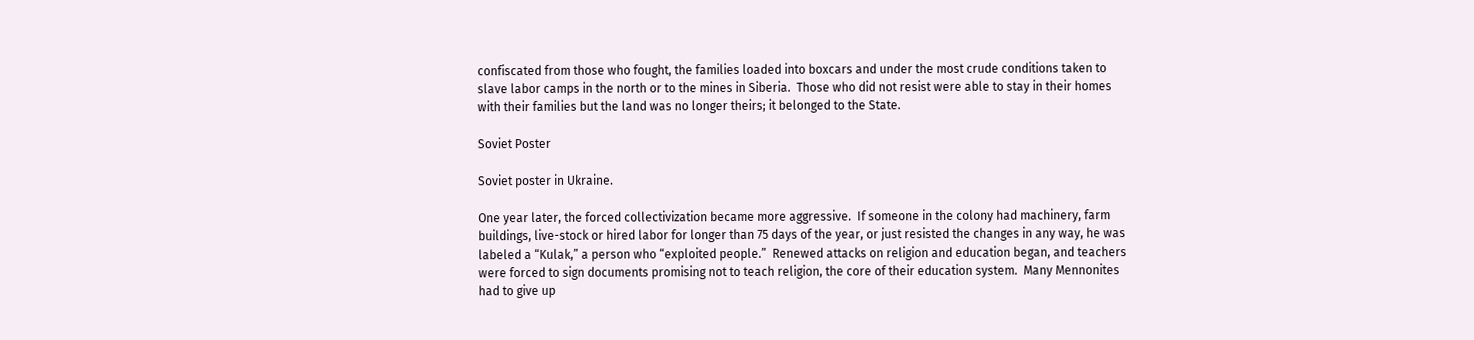confiscated from those who fought, the families loaded into boxcars and under the most crude conditions taken to slave labor camps in the north or to the mines in Siberia.  Those who did not resist were able to stay in their homes with their families but the land was no longer theirs; it belonged to the State.

Soviet Poster

Soviet poster in Ukraine.

One year later, the forced collectivization became more aggressive.  If someone in the colony had machinery, farm buildings, live-stock or hired labor for longer than 75 days of the year, or just resisted the changes in any way, he was labeled a “Kulak,” a person who “exploited people.”  Renewed attacks on religion and education began, and teachers were forced to sign documents promising not to teach religion, the core of their education system.  Many Mennonites had to give up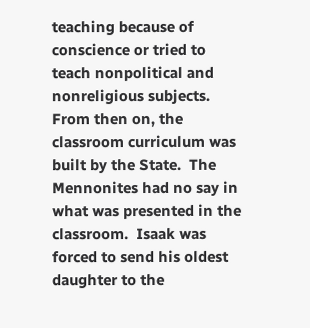teaching because of conscience or tried to teach nonpolitical and nonreligious subjects. From then on, the classroom curriculum was built by the State.  The Mennonites had no say in what was presented in the classroom.  Isaak was forced to send his oldest daughter to the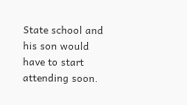State school and his son would have to start attending soon.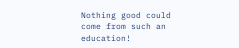Nothing good could come from such an education!